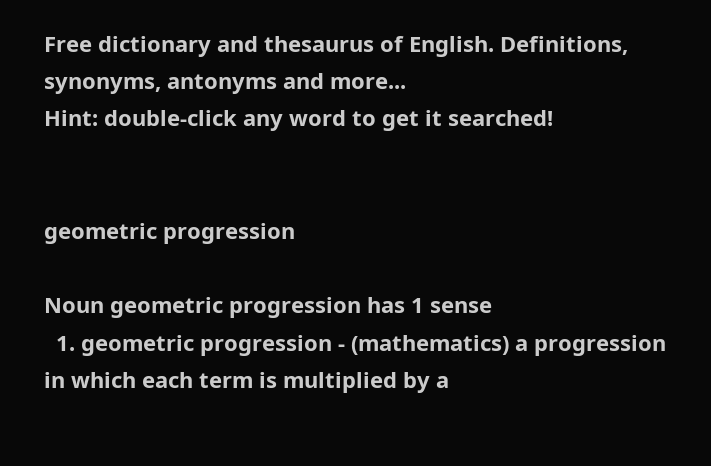Free dictionary and thesaurus of English. Definitions, synonyms, antonyms and more...
Hint: double-click any word to get it searched!


geometric progression

Noun geometric progression has 1 sense
  1. geometric progression - (mathematics) a progression in which each term is multiplied by a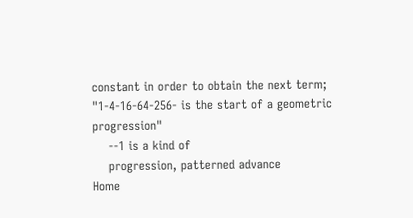constant in order to obtain the next term; "1-4-16-64-256- is the start of a geometric progression"
    --1 is a kind of
    progression, patterned advance
Home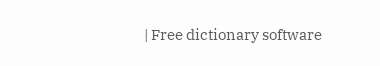| Free dictionary software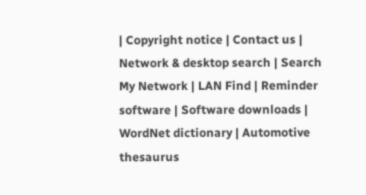| Copyright notice | Contact us | Network & desktop search | Search My Network | LAN Find | Reminder software | Software downloads | WordNet dictionary | Automotive thesaurus